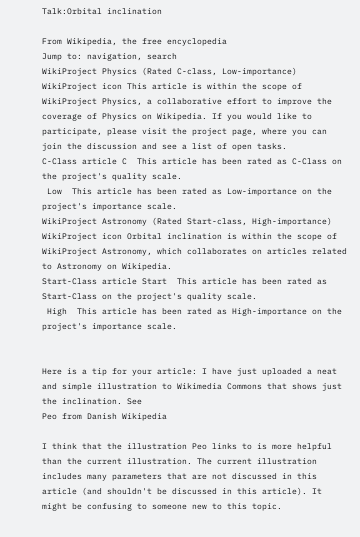Talk:Orbital inclination

From Wikipedia, the free encyclopedia
Jump to: navigation, search
WikiProject Physics (Rated C-class, Low-importance)
WikiProject icon This article is within the scope of WikiProject Physics, a collaborative effort to improve the coverage of Physics on Wikipedia. If you would like to participate, please visit the project page, where you can join the discussion and see a list of open tasks.
C-Class article C  This article has been rated as C-Class on the project's quality scale.
 Low  This article has been rated as Low-importance on the project's importance scale.
WikiProject Astronomy (Rated Start-class, High-importance)
WikiProject icon Orbital inclination is within the scope of WikiProject Astronomy, which collaborates on articles related to Astronomy on Wikipedia.
Start-Class article Start  This article has been rated as Start-Class on the project's quality scale.
 High  This article has been rated as High-importance on the project's importance scale.


Here is a tip for your article: I have just uploaded a neat and simple illustration to Wikimedia Commons that shows just the inclination. See
Peo from Danish Wikipedia

I think that the illustration Peo links to is more helpful than the current illustration. The current illustration includes many parameters that are not discussed in this article (and shouldn't be discussed in this article). It might be confusing to someone new to this topic.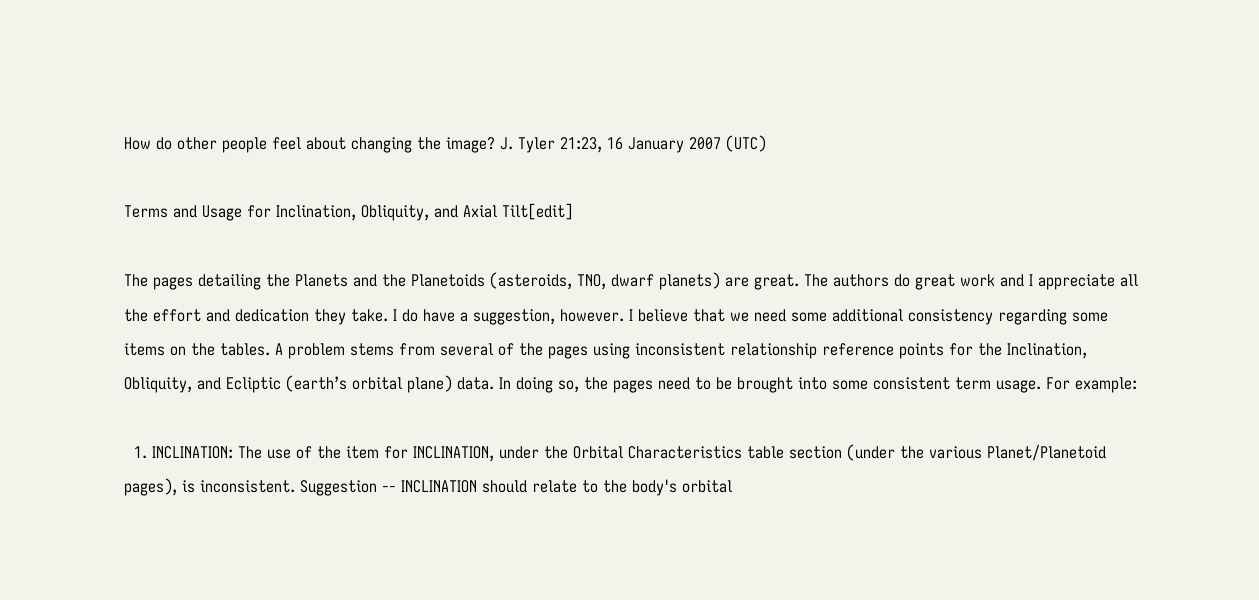How do other people feel about changing the image? J. Tyler 21:23, 16 January 2007 (UTC)

Terms and Usage for Inclination, Obliquity, and Axial Tilt[edit]

The pages detailing the Planets and the Planetoids (asteroids, TNO, dwarf planets) are great. The authors do great work and I appreciate all the effort and dedication they take. I do have a suggestion, however. I believe that we need some additional consistency regarding some items on the tables. A problem stems from several of the pages using inconsistent relationship reference points for the Inclination, Obliquity, and Ecliptic (earth’s orbital plane) data. In doing so, the pages need to be brought into some consistent term usage. For example:

  1. INCLINATION: The use of the item for INCLINATION, under the Orbital Characteristics table section (under the various Planet/Planetoid pages), is inconsistent. Suggestion -- INCLINATION should relate to the body's orbital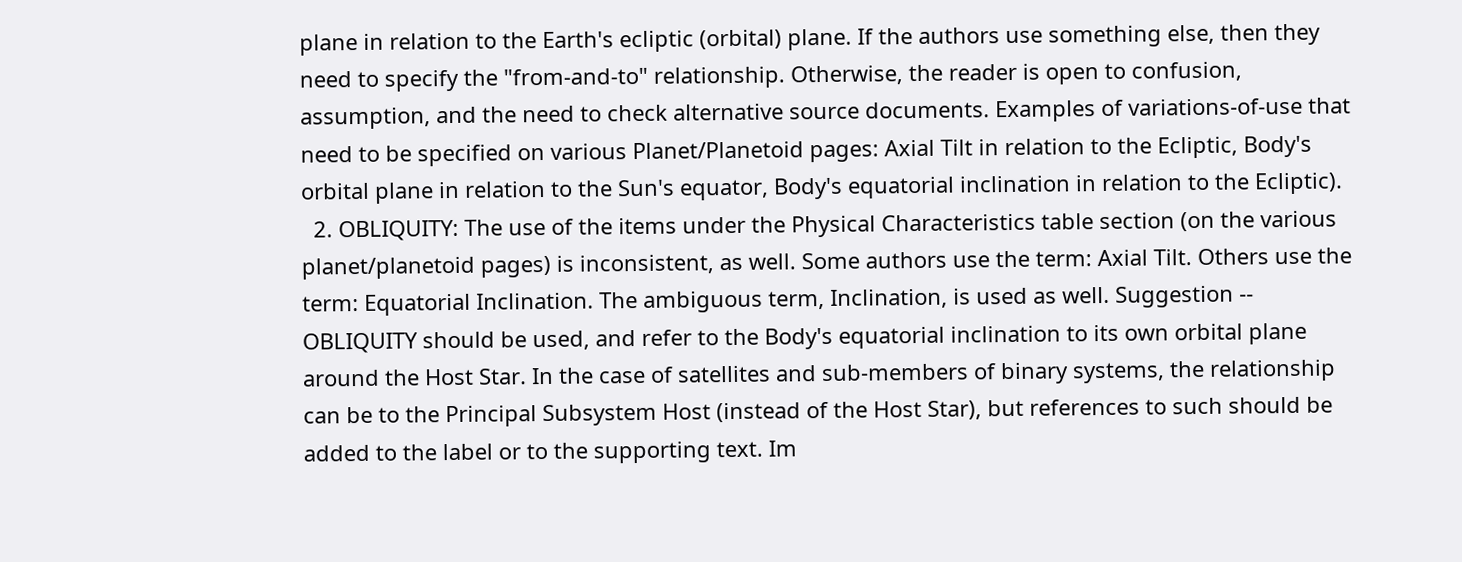plane in relation to the Earth's ecliptic (orbital) plane. If the authors use something else, then they need to specify the "from-and-to" relationship. Otherwise, the reader is open to confusion, assumption, and the need to check alternative source documents. Examples of variations-of-use that need to be specified on various Planet/Planetoid pages: Axial Tilt in relation to the Ecliptic, Body's orbital plane in relation to the Sun's equator, Body's equatorial inclination in relation to the Ecliptic).
  2. OBLIQUITY: The use of the items under the Physical Characteristics table section (on the various planet/planetoid pages) is inconsistent, as well. Some authors use the term: Axial Tilt. Others use the term: Equatorial Inclination. The ambiguous term, Inclination, is used as well. Suggestion -- OBLIQUITY should be used, and refer to the Body's equatorial inclination to its own orbital plane around the Host Star. In the case of satellites and sub-members of binary systems, the relationship can be to the Principal Subsystem Host (instead of the Host Star), but references to such should be added to the label or to the supporting text. Im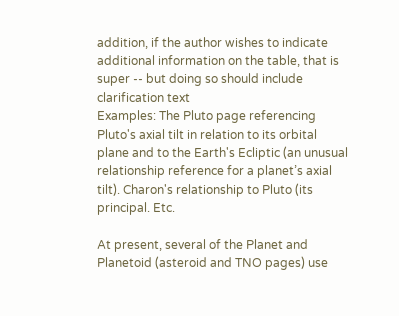addition, if the author wishes to indicate additional information on the table, that is super -- but doing so should include clarification text
Examples: The Pluto page referencing Pluto's axial tilt in relation to its orbital plane and to the Earth's Ecliptic (an unusual relationship reference for a planet’s axial tilt). Charon's relationship to Pluto (its principal. Etc.

At present, several of the Planet and Planetoid (asteroid and TNO pages) use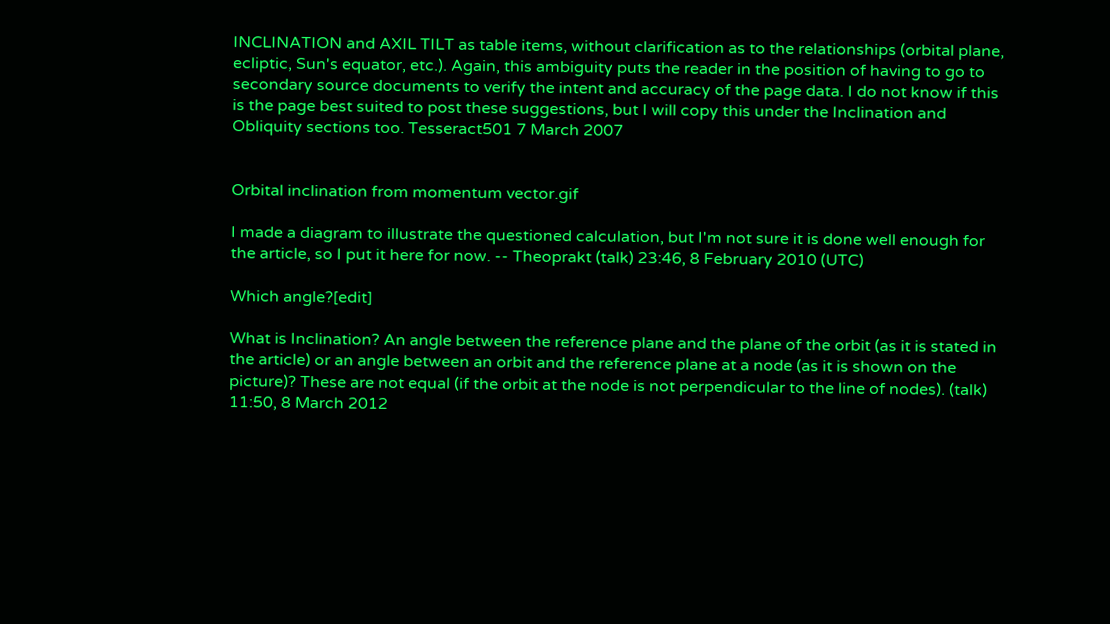INCLINATION and AXIL TILT as table items, without clarification as to the relationships (orbital plane, ecliptic, Sun's equator, etc.). Again, this ambiguity puts the reader in the position of having to go to secondary source documents to verify the intent and accuracy of the page data. I do not know if this is the page best suited to post these suggestions, but I will copy this under the Inclination and Obliquity sections too. Tesseract501 7 March 2007


Orbital inclination from momentum vector.gif

I made a diagram to illustrate the questioned calculation, but I'm not sure it is done well enough for the article, so I put it here for now. -- Theoprakt (talk) 23:46, 8 February 2010 (UTC)

Which angle?[edit]

What is Inclination? An angle between the reference plane and the plane of the orbit (as it is stated in the article) or an angle between an orbit and the reference plane at a node (as it is shown on the picture)? These are not equal (if the orbit at the node is not perpendicular to the line of nodes). (talk) 11:50, 8 March 2012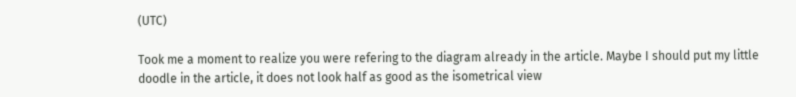(UTC)

Took me a moment to realize you were refering to the diagram already in the article. Maybe I should put my little doodle in the article, it does not look half as good as the isometrical view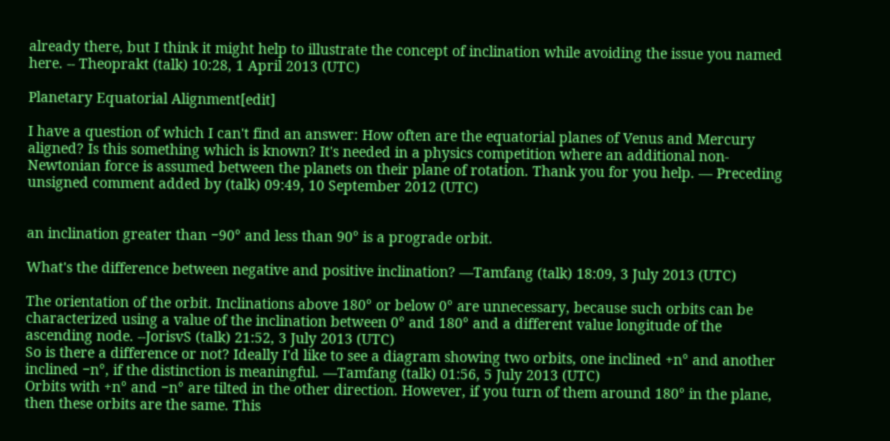already there, but I think it might help to illustrate the concept of inclination while avoiding the issue you named here. -- Theoprakt (talk) 10:28, 1 April 2013 (UTC)

Planetary Equatorial Alignment[edit]

I have a question of which I can't find an answer: How often are the equatorial planes of Venus and Mercury aligned? Is this something which is known? It's needed in a physics competition where an additional non-Newtonian force is assumed between the planets on their plane of rotation. Thank you for you help. — Preceding unsigned comment added by (talk) 09:49, 10 September 2012 (UTC)


an inclination greater than −90° and less than 90° is a prograde orbit.

What's the difference between negative and positive inclination? —Tamfang (talk) 18:09, 3 July 2013 (UTC)

The orientation of the orbit. Inclinations above 180° or below 0° are unnecessary, because such orbits can be characterized using a value of the inclination between 0° and 180° and a different value longitude of the ascending node. --JorisvS (talk) 21:52, 3 July 2013 (UTC)
So is there a difference or not? Ideally I'd like to see a diagram showing two orbits, one inclined +n° and another inclined −n°, if the distinction is meaningful. —Tamfang (talk) 01:56, 5 July 2013 (UTC)
Orbits with +n° and −n° are tilted in the other direction. However, if you turn of them around 180° in the plane, then these orbits are the same. This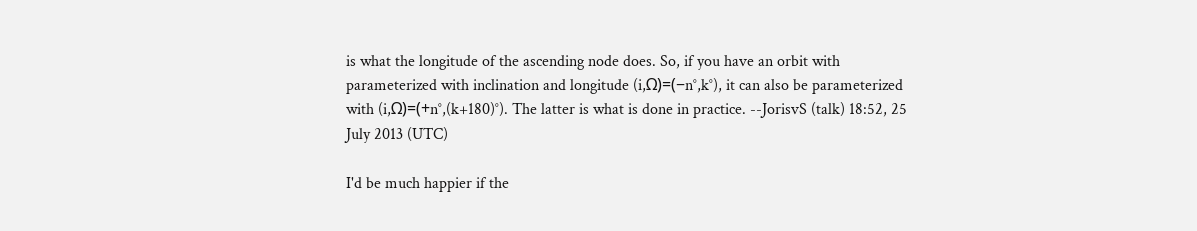is what the longitude of the ascending node does. So, if you have an orbit with parameterized with inclination and longitude (i,Ω)=(−n°,k°), it can also be parameterized with (i,Ω)=(+n°,(k+180)°). The latter is what is done in practice. --JorisvS (talk) 18:52, 25 July 2013 (UTC)

I'd be much happier if the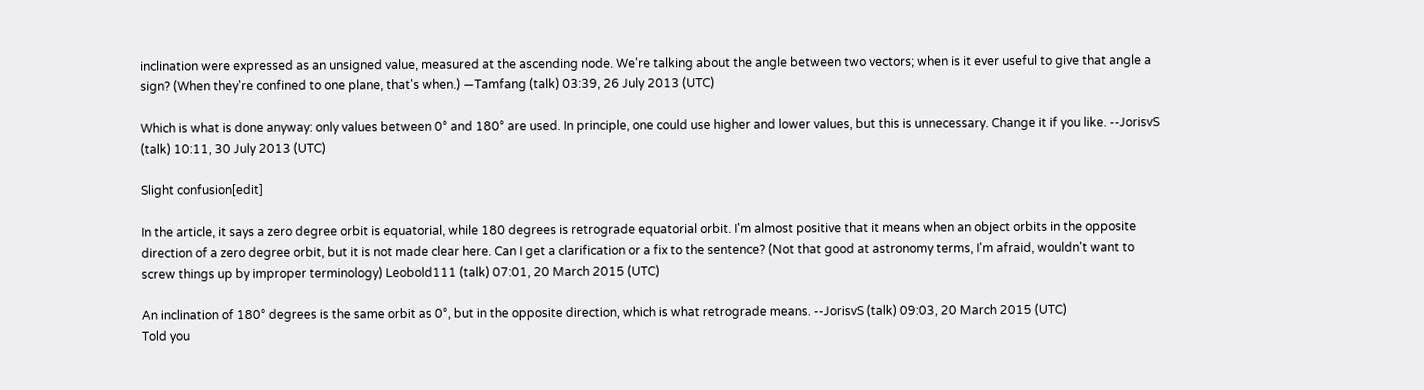inclination were expressed as an unsigned value, measured at the ascending node. We're talking about the angle between two vectors; when is it ever useful to give that angle a sign? (When they're confined to one plane, that's when.) —Tamfang (talk) 03:39, 26 July 2013 (UTC)

Which is what is done anyway: only values between 0° and 180° are used. In principle, one could use higher and lower values, but this is unnecessary. Change it if you like. --JorisvS (talk) 10:11, 30 July 2013 (UTC)

Slight confusion[edit]

In the article, it says a zero degree orbit is equatorial, while 180 degrees is retrograde equatorial orbit. I'm almost positive that it means when an object orbits in the opposite direction of a zero degree orbit, but it is not made clear here. Can I get a clarification or a fix to the sentence? (Not that good at astronomy terms, I'm afraid, wouldn't want to screw things up by improper terminology) Leobold111 (talk) 07:01, 20 March 2015 (UTC)

An inclination of 180° degrees is the same orbit as 0°, but in the opposite direction, which is what retrograde means. --JorisvS (talk) 09:03, 20 March 2015 (UTC)
Told you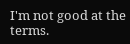I'm not good at the terms.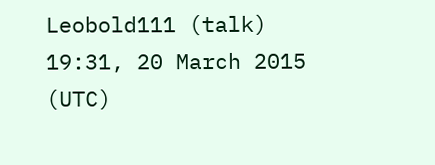Leobold111 (talk) 19:31, 20 March 2015 (UTC)